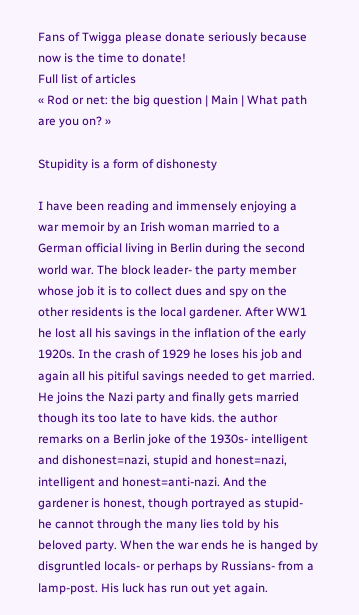Fans of Twigga please donate seriously because now is the time to donate!
Full list of articles
« Rod or net: the big question | Main | What path are you on? »

Stupidity is a form of dishonesty

I have been reading and immensely enjoying a war memoir by an Irish woman married to a German official living in Berlin during the second world war. The block leader- the party member whose job it is to collect dues and spy on the other residents is the local gardener. After WW1 he lost all his savings in the inflation of the early 1920s. In the crash of 1929 he loses his job and again all his pitiful savings needed to get married. He joins the Nazi party and finally gets married though its too late to have kids. the author remarks on a Berlin joke of the 1930s- intelligent and dishonest=nazi, stupid and honest=nazi, intelligent and honest=anti-nazi. And the gardener is honest, though portrayed as stupid- he cannot through the many lies told by his beloved party. When the war ends he is hanged by disgruntled locals- or perhaps by Russians- from a lamp-post. His luck has run out yet again.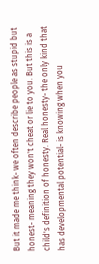But it made me think- we often describe people as stupid but honest- meaning they won't cheat or lie to you. But this is a child's definition of honesty. Real honesty- the only kind that has developmental potential- is knowing when you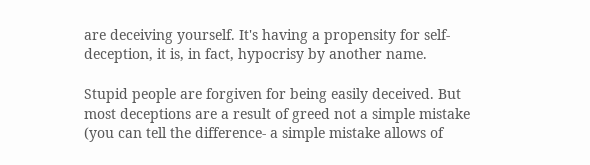are deceiving yourself. It's having a propensity for self-deception, it is, in fact, hypocrisy by another name.

Stupid people are forgiven for being easily deceived. But most deceptions are a result of greed not a simple mistake (you can tell the difference- a simple mistake allows of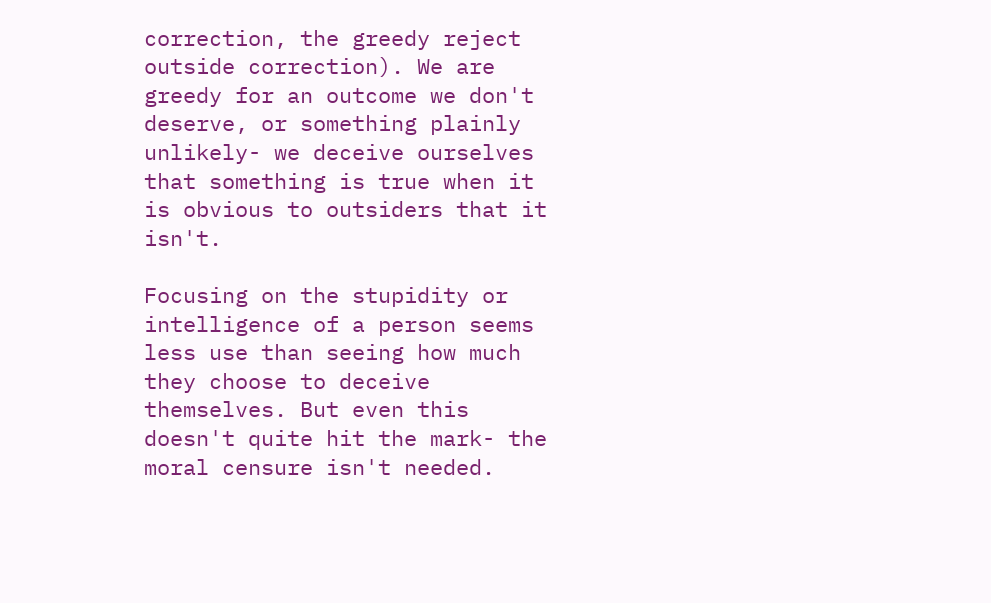correction, the greedy reject outside correction). We are greedy for an outcome we don't deserve, or something plainly unlikely- we deceive ourselves that something is true when it is obvious to outsiders that it isn't.

Focusing on the stupidity or intelligence of a person seems less use than seeing how much they choose to deceive themselves. But even this doesn't quite hit the mark- the moral censure isn't needed.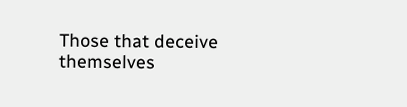Those that deceive themselves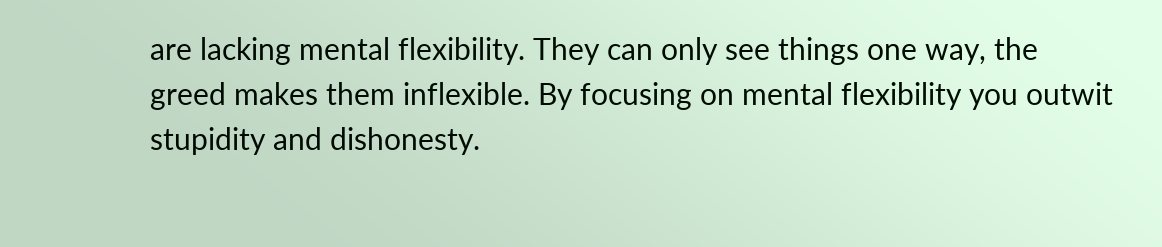are lacking mental flexibility. They can only see things one way, the greed makes them inflexible. By focusing on mental flexibility you outwit stupidity and dishonesty.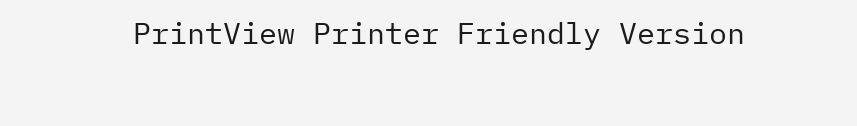PrintView Printer Friendly Version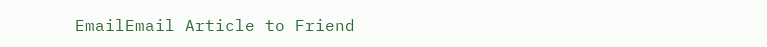EmailEmail Article to Friend